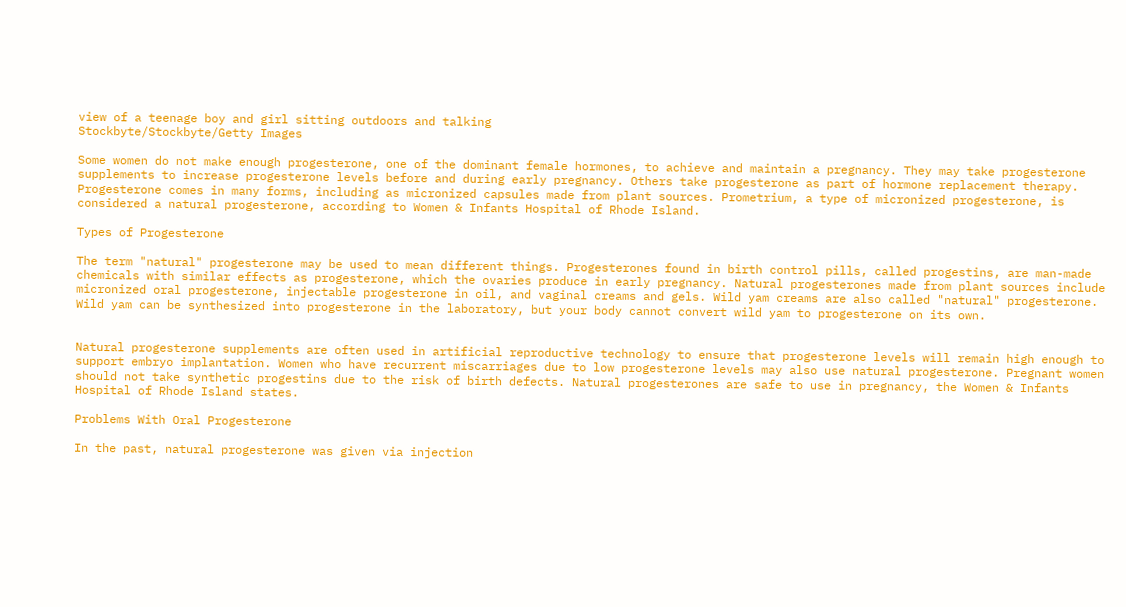view of a teenage boy and girl sitting outdoors and talking
Stockbyte/Stockbyte/Getty Images

Some women do not make enough progesterone, one of the dominant female hormones, to achieve and maintain a pregnancy. They may take progesterone supplements to increase progesterone levels before and during early pregnancy. Others take progesterone as part of hormone replacement therapy. Progesterone comes in many forms, including as micronized capsules made from plant sources. Prometrium, a type of micronized progesterone, is considered a natural progesterone, according to Women & Infants Hospital of Rhode Island.

Types of Progesterone

The term "natural" progesterone may be used to mean different things. Progesterones found in birth control pills, called progestins, are man-made chemicals with similar effects as progesterone, which the ovaries produce in early pregnancy. Natural progesterones made from plant sources include micronized oral progesterone, injectable progesterone in oil, and vaginal creams and gels. Wild yam creams are also called "natural" progesterone. Wild yam can be synthesized into progesterone in the laboratory, but your body cannot convert wild yam to progesterone on its own.


Natural progesterone supplements are often used in artificial reproductive technology to ensure that progesterone levels will remain high enough to support embryo implantation. Women who have recurrent miscarriages due to low progesterone levels may also use natural progesterone. Pregnant women should not take synthetic progestins due to the risk of birth defects. Natural progesterones are safe to use in pregnancy, the Women & Infants Hospital of Rhode Island states.

Problems With Oral Progesterone

In the past, natural progesterone was given via injection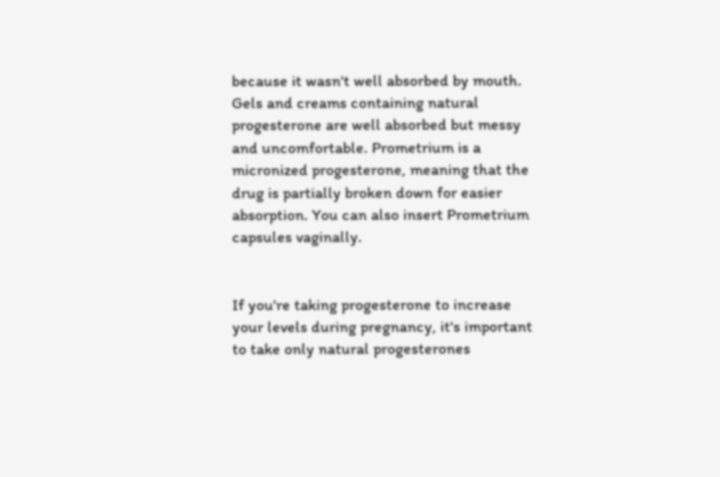because it wasn't well absorbed by mouth. Gels and creams containing natural progesterone are well absorbed but messy and uncomfortable. Prometrium is a micronized progesterone, meaning that the drug is partially broken down for easier absorption. You can also insert Prometrium capsules vaginally.


If you're taking progesterone to increase your levels during pregnancy, it's important to take only natural progesterones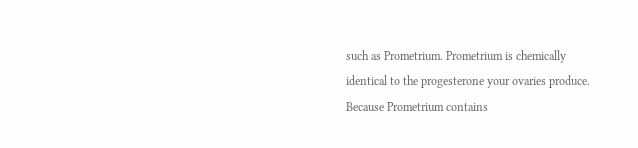such as Prometrium. Prometrium is chemically identical to the progesterone your ovaries produce. Because Prometrium contains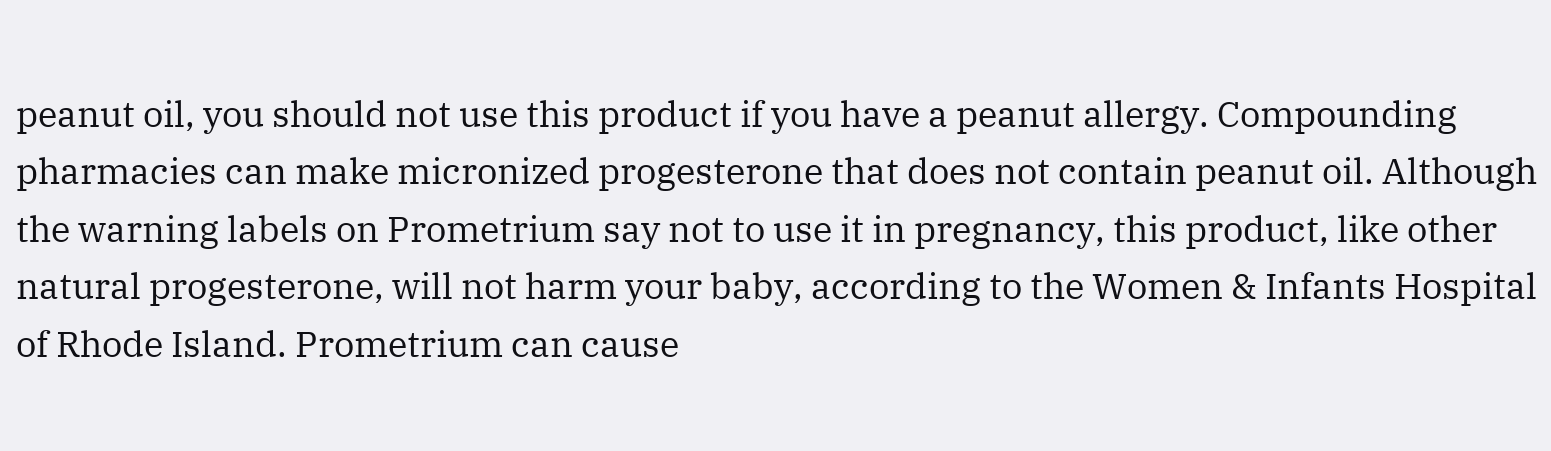peanut oil, you should not use this product if you have a peanut allergy. Compounding pharmacies can make micronized progesterone that does not contain peanut oil. Although the warning labels on Prometrium say not to use it in pregnancy, this product, like other natural progesterone, will not harm your baby, according to the Women & Infants Hospital of Rhode Island. Prometrium can cause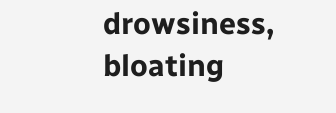drowsiness, bloating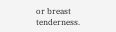or breast tenderness.